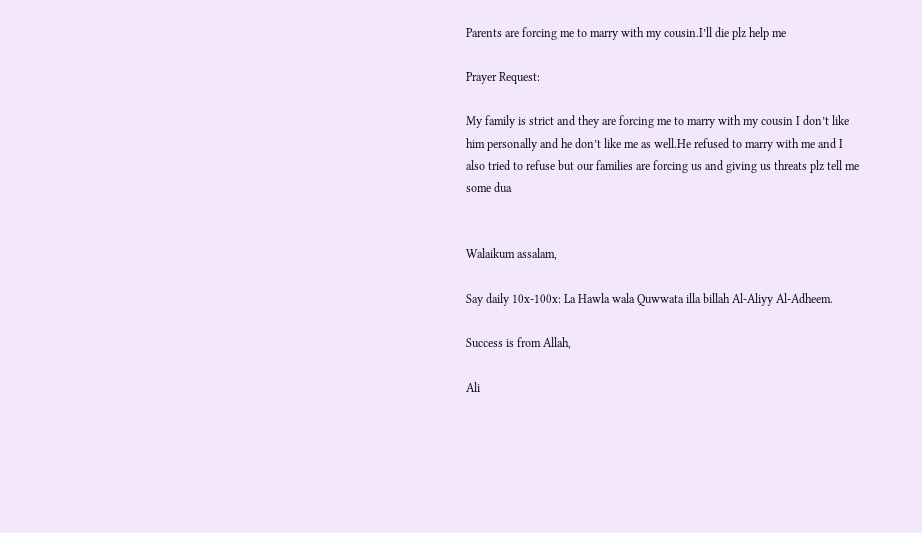Parents are forcing me to marry with my cousin.I’ll die plz help me

Prayer Request:

My family is strict and they are forcing me to marry with my cousin I don’t like him personally and he don’t like me as well.He refused to marry with me and I also tried to refuse but our families are forcing us and giving us threats plz tell me some dua


Walaikum assalam,

Say daily 10x-100x: La Hawla wala Quwwata illa billah Al-Aliyy Al-Adheem.

Success is from Allah,

Ali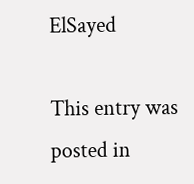ElSayed

This entry was posted in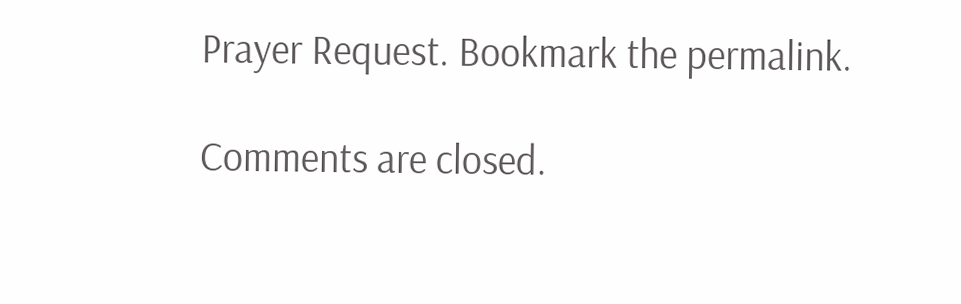Prayer Request. Bookmark the permalink.

Comments are closed.